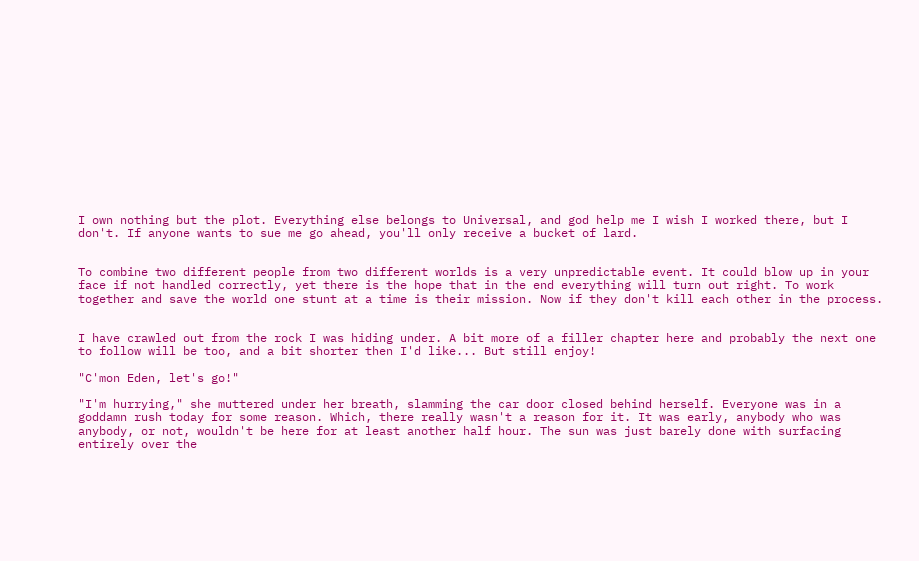I own nothing but the plot. Everything else belongs to Universal, and god help me I wish I worked there, but I don't. If anyone wants to sue me go ahead, you'll only receive a bucket of lard.


To combine two different people from two different worlds is a very unpredictable event. It could blow up in your face if not handled correctly, yet there is the hope that in the end everything will turn out right. To work together and save the world one stunt at a time is their mission. Now if they don't kill each other in the process.


I have crawled out from the rock I was hiding under. A bit more of a filler chapter here and probably the next one to follow will be too, and a bit shorter then I'd like... But still enjoy!

"C'mon Eden, let's go!"

"I'm hurrying," she muttered under her breath, slamming the car door closed behind herself. Everyone was in a goddamn rush today for some reason. Which, there really wasn't a reason for it. It was early, anybody who was anybody, or not, wouldn't be here for at least another half hour. The sun was just barely done with surfacing entirely over the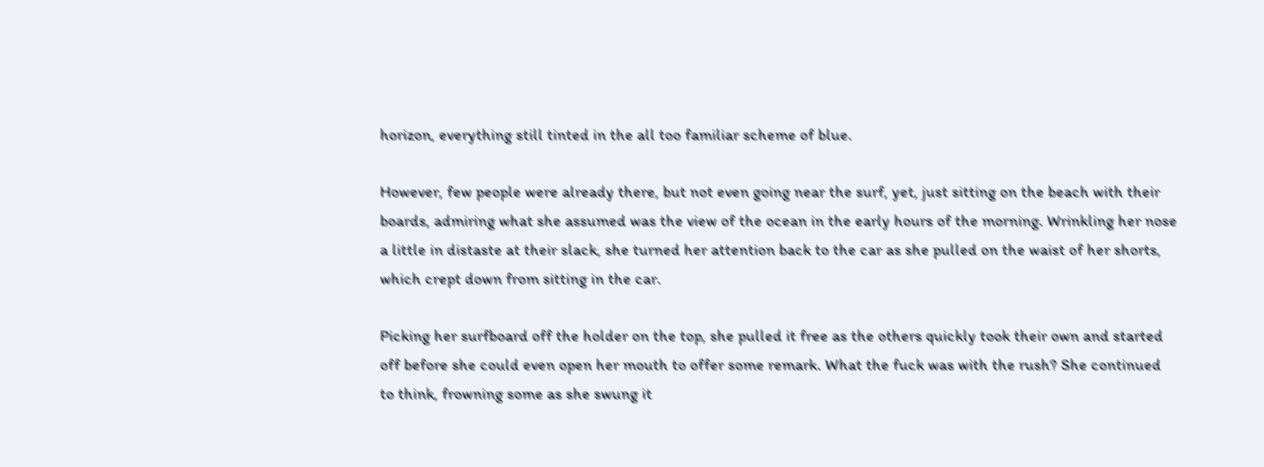horizon, everything still tinted in the all too familiar scheme of blue.

However, few people were already there, but not even going near the surf, yet, just sitting on the beach with their boards, admiring what she assumed was the view of the ocean in the early hours of the morning. Wrinkling her nose a little in distaste at their slack, she turned her attention back to the car as she pulled on the waist of her shorts, which crept down from sitting in the car.

Picking her surfboard off the holder on the top, she pulled it free as the others quickly took their own and started off before she could even open her mouth to offer some remark. What the fuck was with the rush? She continued to think, frowning some as she swung it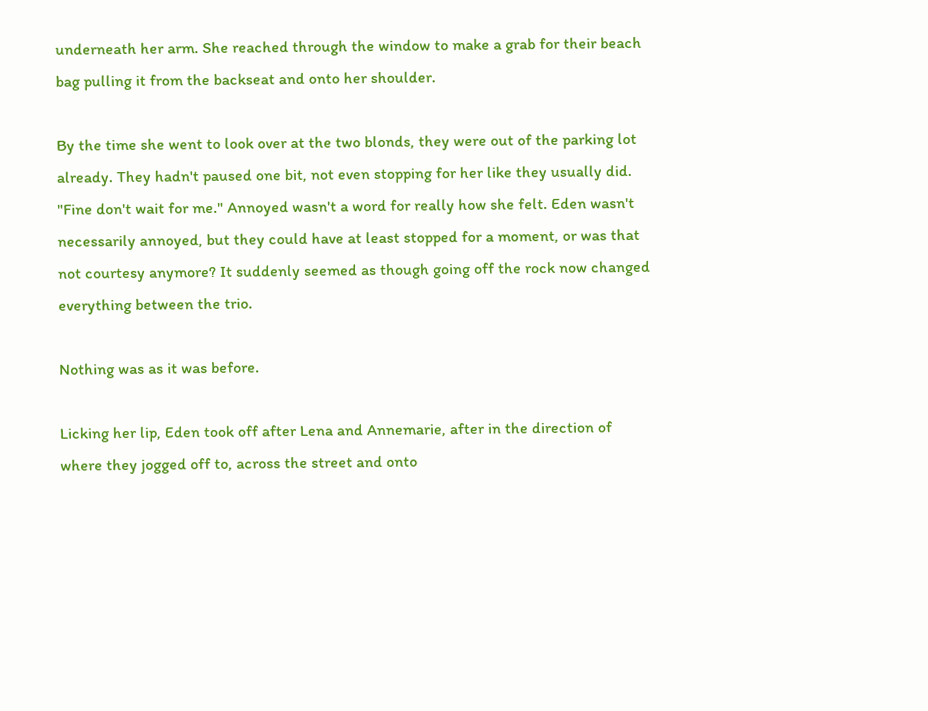underneath her arm. She reached through the window to make a grab for their beach bag pulling it from the backseat and onto her shoulder.

By the time she went to look over at the two blonds, they were out of the parking lot already. They hadn't paused one bit, not even stopping for her like they usually did. "Fine don't wait for me." Annoyed wasn't a word for really how she felt. Eden wasn't necessarily annoyed, but they could have at least stopped for a moment, or was that not courtesy anymore? It suddenly seemed as though going off the rock now changed everything between the trio.

Nothing was as it was before.

Licking her lip, Eden took off after Lena and Annemarie, after in the direction of where they jogged off to, across the street and onto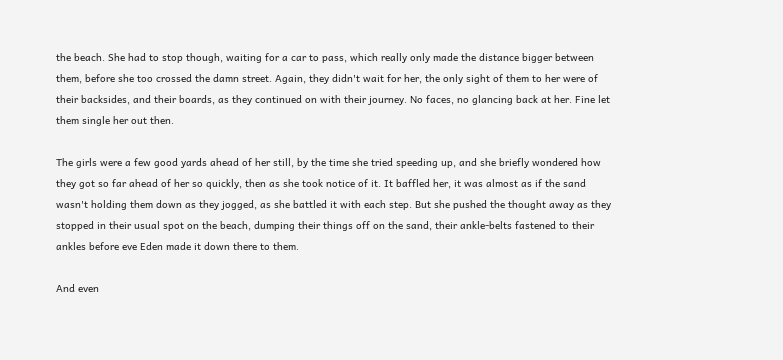the beach. She had to stop though, waiting for a car to pass, which really only made the distance bigger between them, before she too crossed the damn street. Again, they didn't wait for her, the only sight of them to her were of their backsides, and their boards, as they continued on with their journey. No faces, no glancing back at her. Fine let them single her out then.

The girls were a few good yards ahead of her still, by the time she tried speeding up, and she briefly wondered how they got so far ahead of her so quickly, then as she took notice of it. It baffled her, it was almost as if the sand wasn't holding them down as they jogged, as she battled it with each step. But she pushed the thought away as they stopped in their usual spot on the beach, dumping their things off on the sand, their ankle-belts fastened to their ankles before eve Eden made it down there to them.

And even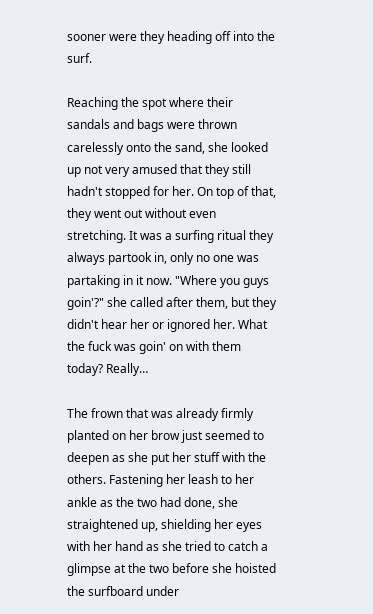sooner were they heading off into the surf.

Reaching the spot where their sandals and bags were thrown carelessly onto the sand, she looked up not very amused that they still hadn't stopped for her. On top of that, they went out without even stretching. It was a surfing ritual they always partook in, only no one was partaking in it now. "Where you guys goin'?" she called after them, but they didn't hear her or ignored her. What the fuck was goin' on with them today? Really…

The frown that was already firmly planted on her brow just seemed to deepen as she put her stuff with the others. Fastening her leash to her ankle as the two had done, she straightened up, shielding her eyes with her hand as she tried to catch a glimpse at the two before she hoisted the surfboard under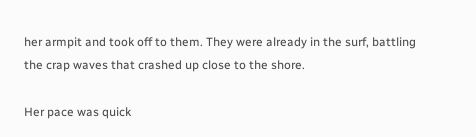her armpit and took off to them. They were already in the surf, battling the crap waves that crashed up close to the shore.

Her pace was quick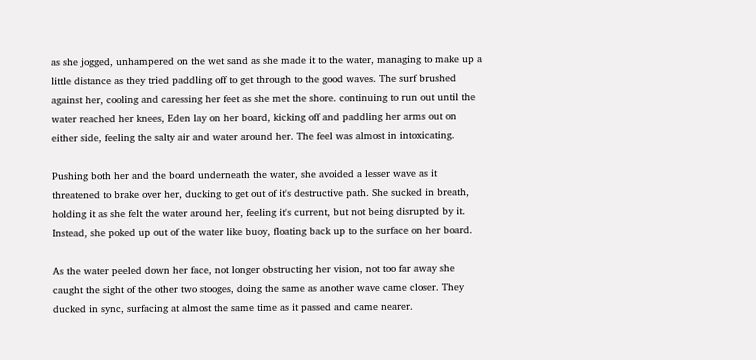as she jogged, unhampered on the wet sand as she made it to the water, managing to make up a little distance as they tried paddling off to get through to the good waves. The surf brushed against her, cooling and caressing her feet as she met the shore. continuing to run out until the water reached her knees, Eden lay on her board, kicking off and paddling her arms out on either side, feeling the salty air and water around her. The feel was almost in intoxicating.

Pushing both her and the board underneath the water, she avoided a lesser wave as it threatened to brake over her, ducking to get out of it's destructive path. She sucked in breath, holding it as she felt the water around her, feeling it's current, but not being disrupted by it. Instead, she poked up out of the water like buoy, floating back up to the surface on her board.

As the water peeled down her face, not longer obstructing her vision, not too far away she caught the sight of the other two stooges, doing the same as another wave came closer. They ducked in sync, surfacing at almost the same time as it passed and came nearer.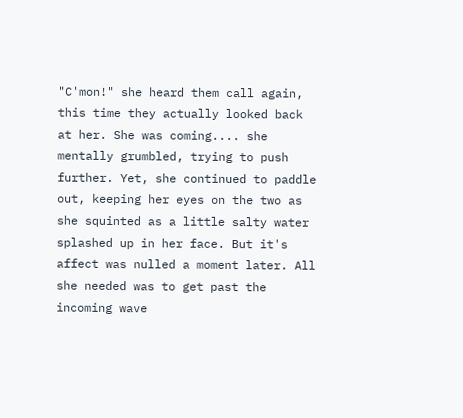"C'mon!" she heard them call again, this time they actually looked back at her. She was coming.... she mentally grumbled, trying to push further. Yet, she continued to paddle out, keeping her eyes on the two as she squinted as a little salty water splashed up in her face. But it's affect was nulled a moment later. All she needed was to get past the incoming wave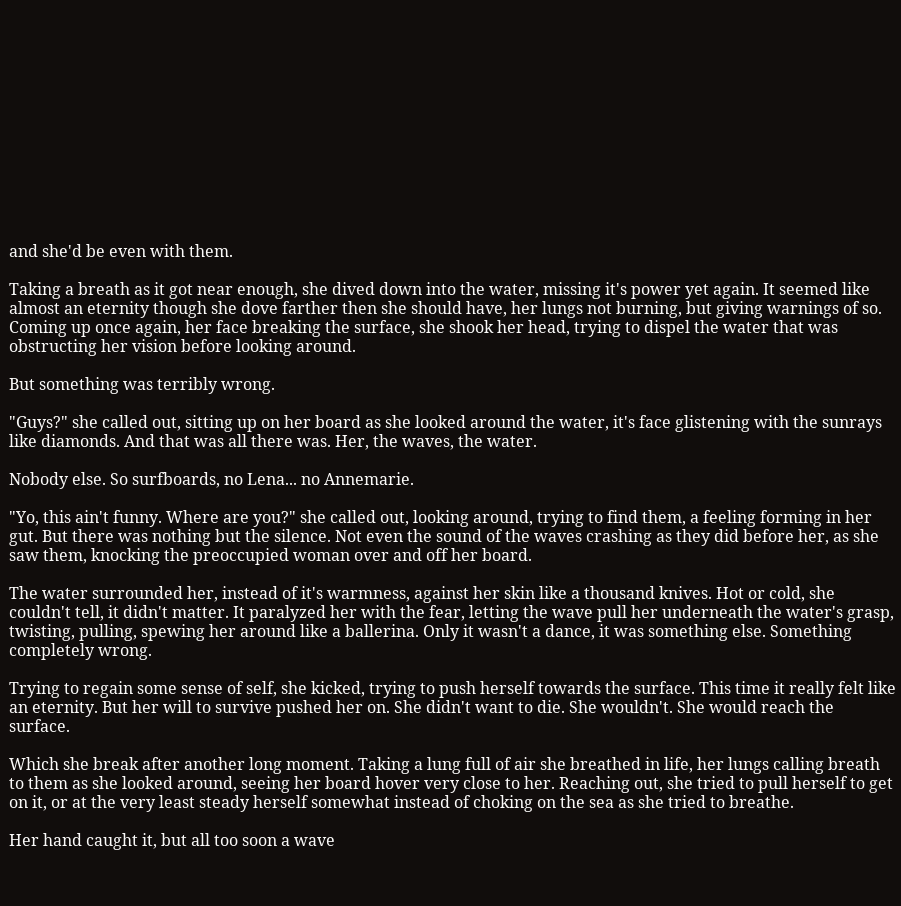and she'd be even with them.

Taking a breath as it got near enough, she dived down into the water, missing it's power yet again. It seemed like almost an eternity though she dove farther then she should have, her lungs not burning, but giving warnings of so. Coming up once again, her face breaking the surface, she shook her head, trying to dispel the water that was obstructing her vision before looking around.

But something was terribly wrong.

"Guys?" she called out, sitting up on her board as she looked around the water, it's face glistening with the sunrays like diamonds. And that was all there was. Her, the waves, the water.

Nobody else. So surfboards, no Lena... no Annemarie.

"Yo, this ain't funny. Where are you?" she called out, looking around, trying to find them, a feeling forming in her gut. But there was nothing but the silence. Not even the sound of the waves crashing as they did before her, as she saw them, knocking the preoccupied woman over and off her board.

The water surrounded her, instead of it's warmness, against her skin like a thousand knives. Hot or cold, she couldn't tell, it didn't matter. It paralyzed her with the fear, letting the wave pull her underneath the water's grasp, twisting, pulling, spewing her around like a ballerina. Only it wasn't a dance, it was something else. Something completely wrong.

Trying to regain some sense of self, she kicked, trying to push herself towards the surface. This time it really felt like an eternity. But her will to survive pushed her on. She didn't want to die. She wouldn't. She would reach the surface.

Which she break after another long moment. Taking a lung full of air she breathed in life, her lungs calling breath to them as she looked around, seeing her board hover very close to her. Reaching out, she tried to pull herself to get on it, or at the very least steady herself somewhat instead of choking on the sea as she tried to breathe.

Her hand caught it, but all too soon a wave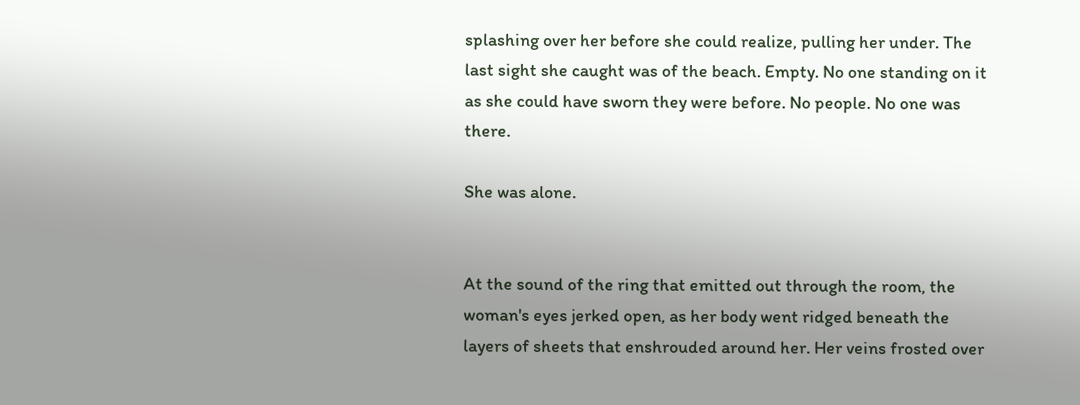splashing over her before she could realize, pulling her under. The last sight she caught was of the beach. Empty. No one standing on it as she could have sworn they were before. No people. No one was there.

She was alone.


At the sound of the ring that emitted out through the room, the woman's eyes jerked open, as her body went ridged beneath the layers of sheets that enshrouded around her. Her veins frosted over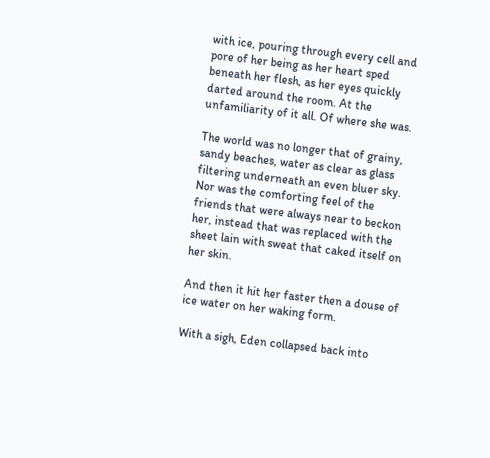with ice, pouring through every cell and pore of her being as her heart sped beneath her flesh, as her eyes quickly darted around the room. At the unfamiliarity of it all. Of where she was.

The world was no longer that of grainy, sandy beaches, water as clear as glass filtering underneath an even bluer sky. Nor was the comforting feel of the friends that were always near to beckon her, instead that was replaced with the sheet lain with sweat that caked itself on her skin.

And then it hit her faster then a douse of ice water on her waking form.

With a sigh, Eden collapsed back into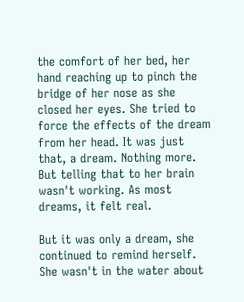the comfort of her bed, her hand reaching up to pinch the bridge of her nose as she closed her eyes. She tried to force the effects of the dream from her head. It was just that, a dream. Nothing more. But telling that to her brain wasn't working. As most dreams, it felt real.

But it was only a dream, she continued to remind herself. She wasn't in the water about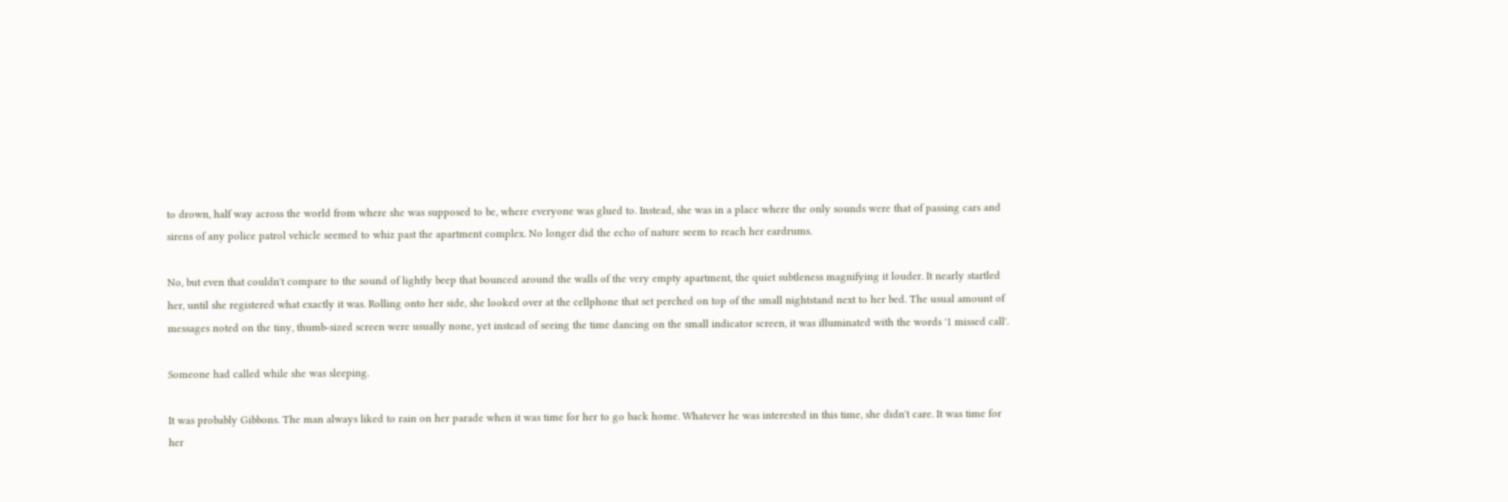to drown, half way across the world from where she was supposed to be, where everyone was glued to. Instead, she was in a place where the only sounds were that of passing cars and sirens of any police patrol vehicle seemed to whiz past the apartment complex. No longer did the echo of nature seem to reach her eardrums.

No, but even that couldn't compare to the sound of lightly beep that bounced around the walls of the very empty apartment, the quiet subtleness magnifying it louder. It nearly startled her, until she registered what exactly it was. Rolling onto her side, she looked over at the cellphone that set perched on top of the small nightstand next to her bed. The usual amount of messages noted on the tiny, thumb-sized screen were usually none, yet instead of seeing the time dancing on the small indicator screen, it was illuminated with the words '1 missed call'.

Someone had called while she was sleeping.

It was probably Gibbons. The man always liked to rain on her parade when it was time for her to go back home. Whatever he was interested in this time, she didn't care. It was time for her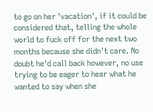to go on her 'vacation', if it could be considered that, telling the whole world to fuck off for the next two months because she didn't care. No doubt he'd call back however, no use trying to be eager to hear what he wanted to say when she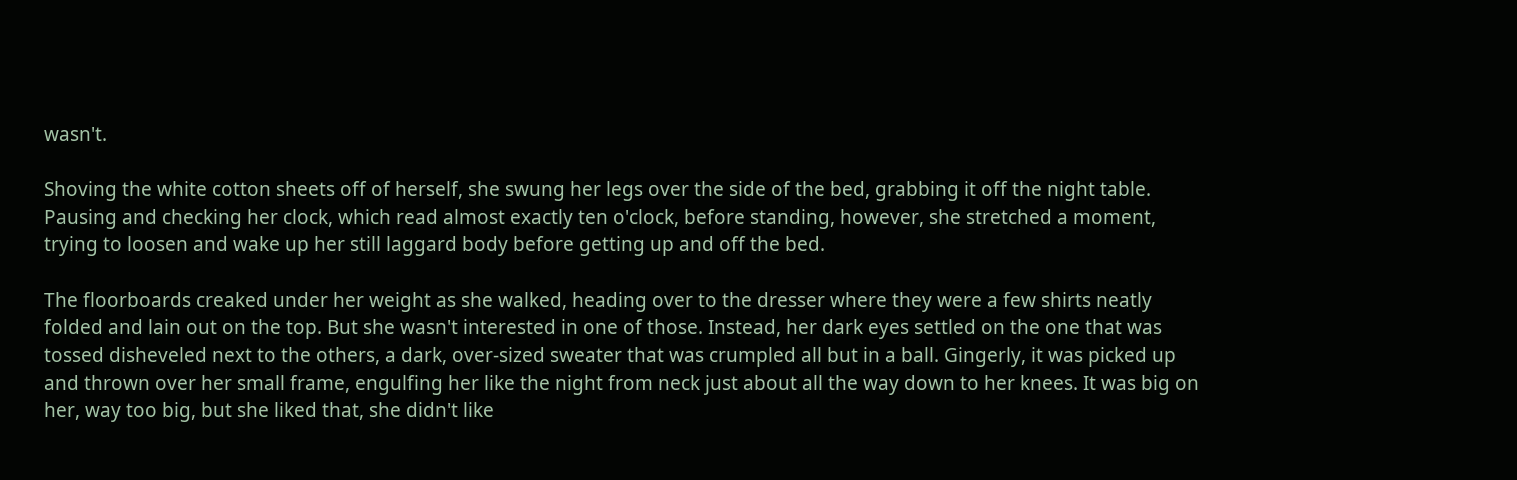wasn't.

Shoving the white cotton sheets off of herself, she swung her legs over the side of the bed, grabbing it off the night table. Pausing and checking her clock, which read almost exactly ten o'clock, before standing, however, she stretched a moment, trying to loosen and wake up her still laggard body before getting up and off the bed.

The floorboards creaked under her weight as she walked, heading over to the dresser where they were a few shirts neatly folded and lain out on the top. But she wasn't interested in one of those. Instead, her dark eyes settled on the one that was tossed disheveled next to the others, a dark, over-sized sweater that was crumpled all but in a ball. Gingerly, it was picked up and thrown over her small frame, engulfing her like the night from neck just about all the way down to her knees. It was big on her, way too big, but she liked that, she didn't like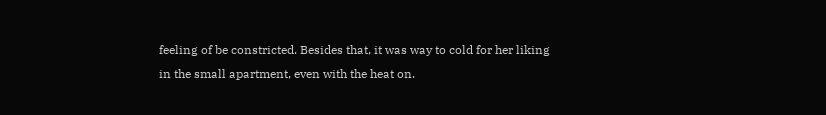feeling of be constricted. Besides that, it was way to cold for her liking in the small apartment, even with the heat on.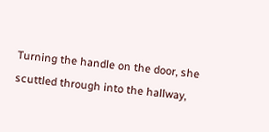Turning the handle on the door, she scuttled through into the hallway,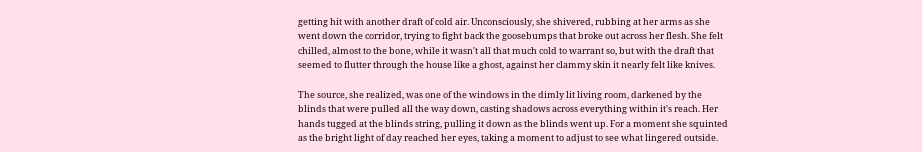getting hit with another draft of cold air. Unconsciously, she shivered, rubbing at her arms as she went down the corridor, trying to fight back the goosebumps that broke out across her flesh. She felt chilled, almost to the bone, while it wasn't all that much cold to warrant so, but with the draft that seemed to flutter through the house like a ghost, against her clammy skin it nearly felt like knives.

The source, she realized, was one of the windows in the dimly lit living room, darkened by the blinds that were pulled all the way down, casting shadows across everything within it's reach. Her hands tugged at the blinds string, pulling it down as the blinds went up. For a moment she squinted as the bright light of day reached her eyes, taking a moment to adjust to see what lingered outside.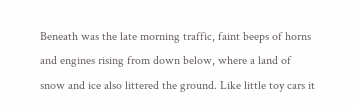Beneath was the late morning traffic, faint beeps of horns and engines rising from down below, where a land of snow and ice also littered the ground. Like little toy cars it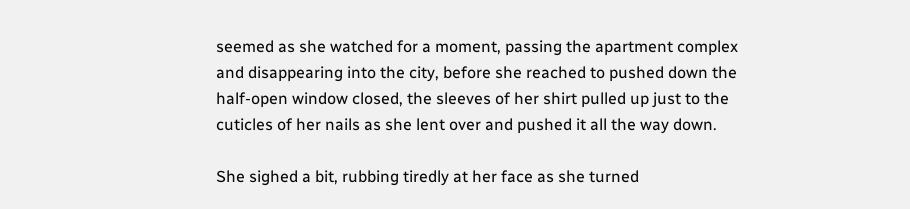seemed as she watched for a moment, passing the apartment complex and disappearing into the city, before she reached to pushed down the half-open window closed, the sleeves of her shirt pulled up just to the cuticles of her nails as she lent over and pushed it all the way down.

She sighed a bit, rubbing tiredly at her face as she turned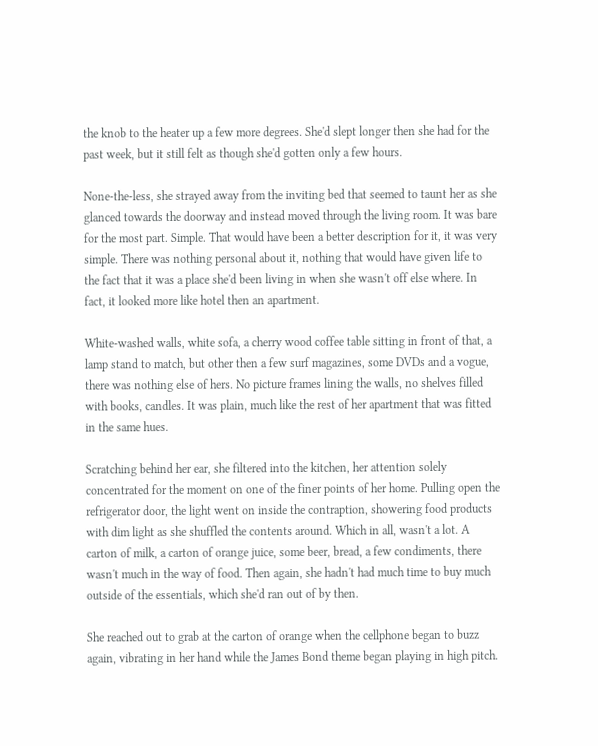the knob to the heater up a few more degrees. She'd slept longer then she had for the past week, but it still felt as though she'd gotten only a few hours.

None-the-less, she strayed away from the inviting bed that seemed to taunt her as she glanced towards the doorway and instead moved through the living room. It was bare for the most part. Simple. That would have been a better description for it, it was very simple. There was nothing personal about it, nothing that would have given life to the fact that it was a place she'd been living in when she wasn't off else where. In fact, it looked more like hotel then an apartment.

White-washed walls, white sofa, a cherry wood coffee table sitting in front of that, a lamp stand to match, but other then a few surf magazines, some DVDs and a vogue, there was nothing else of hers. No picture frames lining the walls, no shelves filled with books, candles. It was plain, much like the rest of her apartment that was fitted in the same hues.

Scratching behind her ear, she filtered into the kitchen, her attention solely concentrated for the moment on one of the finer points of her home. Pulling open the refrigerator door, the light went on inside the contraption, showering food products with dim light as she shuffled the contents around. Which in all, wasn't a lot. A carton of milk, a carton of orange juice, some beer, bread, a few condiments, there wasn't much in the way of food. Then again, she hadn't had much time to buy much outside of the essentials, which she'd ran out of by then.

She reached out to grab at the carton of orange when the cellphone began to buzz again, vibrating in her hand while the James Bond theme began playing in high pitch.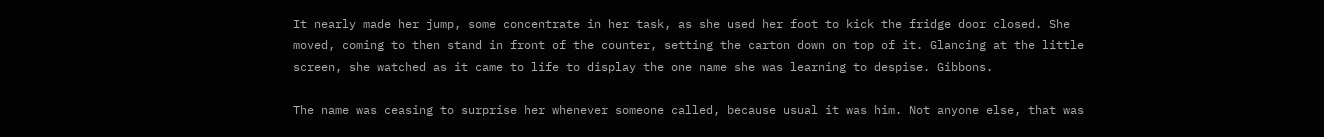It nearly made her jump, some concentrate in her task, as she used her foot to kick the fridge door closed. She moved, coming to then stand in front of the counter, setting the carton down on top of it. Glancing at the little screen, she watched as it came to life to display the one name she was learning to despise. Gibbons.

The name was ceasing to surprise her whenever someone called, because usual it was him. Not anyone else, that was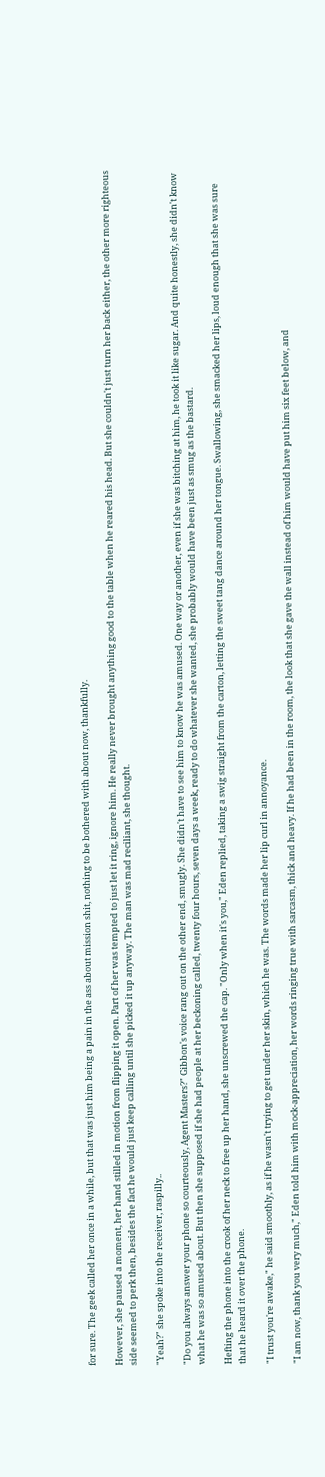for sure. The geek called her once in a while, but that was just him being a pain in the ass about mission shit, nothing to be bothered with about now, thankfully.

However, she paused a moment, her hand stilled in motion from flipping it open. Part of her was tempted to just let it ring, ignore him. He really never brought anything good to the table when he reared his head. But she couldn't just turn her back either, the other more righteous side seemed to perk then, besides the fact he would just keep calling until she picked it up anyway. The man was mad reciliant, she thought.

"Yeah?" she spoke into the receiver, raspilly..

"Do you always answer your phone so courteously, Agent Masters?" Gibbon's voice rang out on the other end, smugly. She didn't have to see him to know he was amused. One way or another, even if she was bitching at him, he took it like sugar. And quite honestly, she didn't know what he was so amused about. But then she supposed if she had people at her beckoning called, twenty four hours, seven days a week, ready to do whatever she wanted, she probably would have been just as smug as the bastard.

Hefting the phone into the crook of her neck to free up her hand, she unscrewed the cap. "Only when it's you," Eden replied, taking a swig straight from the carton, letting the sweet tang dance around her tongue. Swallowing, she smacked her lips, loud enough that she was sure that he heard it over the phone.

"I trust you're awake," he said smoothly, as if he wasn't trying to get under her skin, which he was. The words made her lip curl in annoyance.

"I am now, thank you very much," Eden told him with mock-appreciation, her words ringing true with sarcasm, thick and heavy. If he had been in the room, the look that she gave the wall instead of him would have put him six feet below, and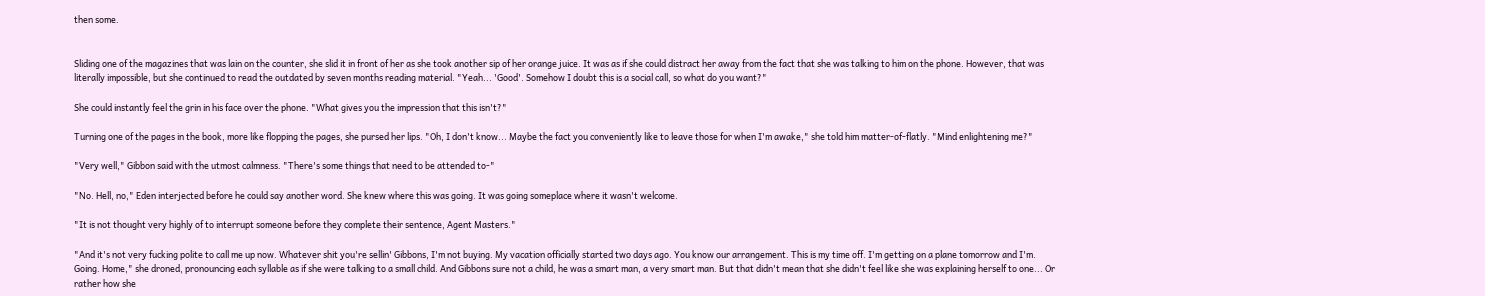then some.


Sliding one of the magazines that was lain on the counter, she slid it in front of her as she took another sip of her orange juice. It was as if she could distract her away from the fact that she was talking to him on the phone. However, that was literally impossible, but she continued to read the outdated by seven months reading material. "Yeah... 'Good'. Somehow I doubt this is a social call, so what do you want?"

She could instantly feel the grin in his face over the phone. "What gives you the impression that this isn't?"

Turning one of the pages in the book, more like flopping the pages, she pursed her lips. "Oh, I don't know... Maybe the fact you conveniently like to leave those for when I'm awake," she told him matter-of-flatly. "Mind enlightening me?"

"Very well," Gibbon said with the utmost calmness. "There's some things that need to be attended to-"

"No. Hell, no," Eden interjected before he could say another word. She knew where this was going. It was going someplace where it wasn't welcome.

"It is not thought very highly of to interrupt someone before they complete their sentence, Agent Masters."

"And it's not very fucking polite to call me up now. Whatever shit you're sellin' Gibbons, I'm not buying. My vacation officially started two days ago. You know our arrangement. This is my time off. I'm getting on a plane tomorrow and I'm. Going. Home," she droned, pronouncing each syllable as if she were talking to a small child. And Gibbons sure not a child, he was a smart man, a very smart man. But that didn't mean that she didn't feel like she was explaining herself to one... Or rather how she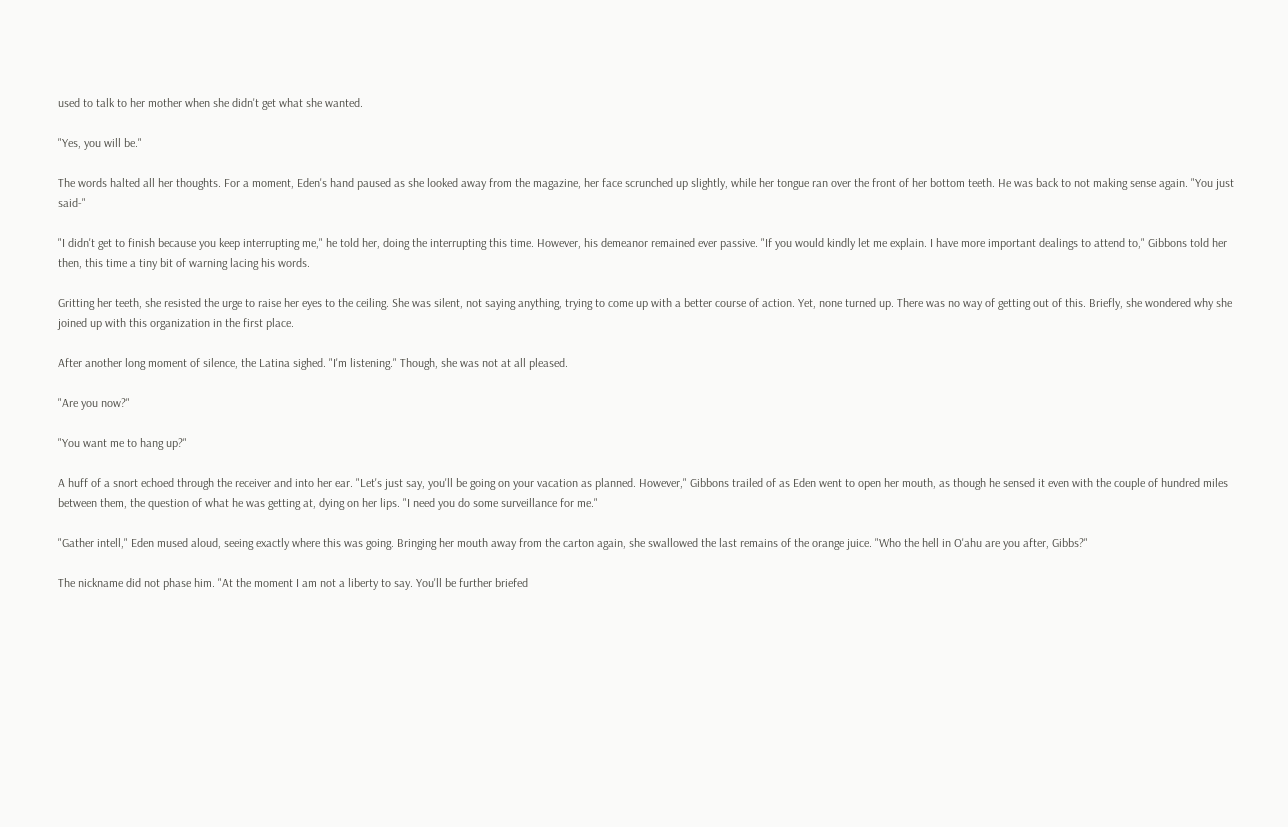used to talk to her mother when she didn't get what she wanted.

"Yes, you will be."

The words halted all her thoughts. For a moment, Eden's hand paused as she looked away from the magazine, her face scrunched up slightly, while her tongue ran over the front of her bottom teeth. He was back to not making sense again. "You just said-"

"I didn't get to finish because you keep interrupting me," he told her, doing the interrupting this time. However, his demeanor remained ever passive. "If you would kindly let me explain. I have more important dealings to attend to," Gibbons told her then, this time a tiny bit of warning lacing his words.

Gritting her teeth, she resisted the urge to raise her eyes to the ceiling. She was silent, not saying anything, trying to come up with a better course of action. Yet, none turned up. There was no way of getting out of this. Briefly, she wondered why she joined up with this organization in the first place.

After another long moment of silence, the Latina sighed. "I'm listening." Though, she was not at all pleased.

"Are you now?"

"You want me to hang up?"

A huff of a snort echoed through the receiver and into her ear. "Let's just say, you'll be going on your vacation as planned. However," Gibbons trailed of as Eden went to open her mouth, as though he sensed it even with the couple of hundred miles between them, the question of what he was getting at, dying on her lips. "I need you do some surveillance for me."

"Gather intell," Eden mused aloud, seeing exactly where this was going. Bringing her mouth away from the carton again, she swallowed the last remains of the orange juice. "Who the hell in O'ahu are you after, Gibbs?"

The nickname did not phase him. "At the moment I am not a liberty to say. You'll be further briefed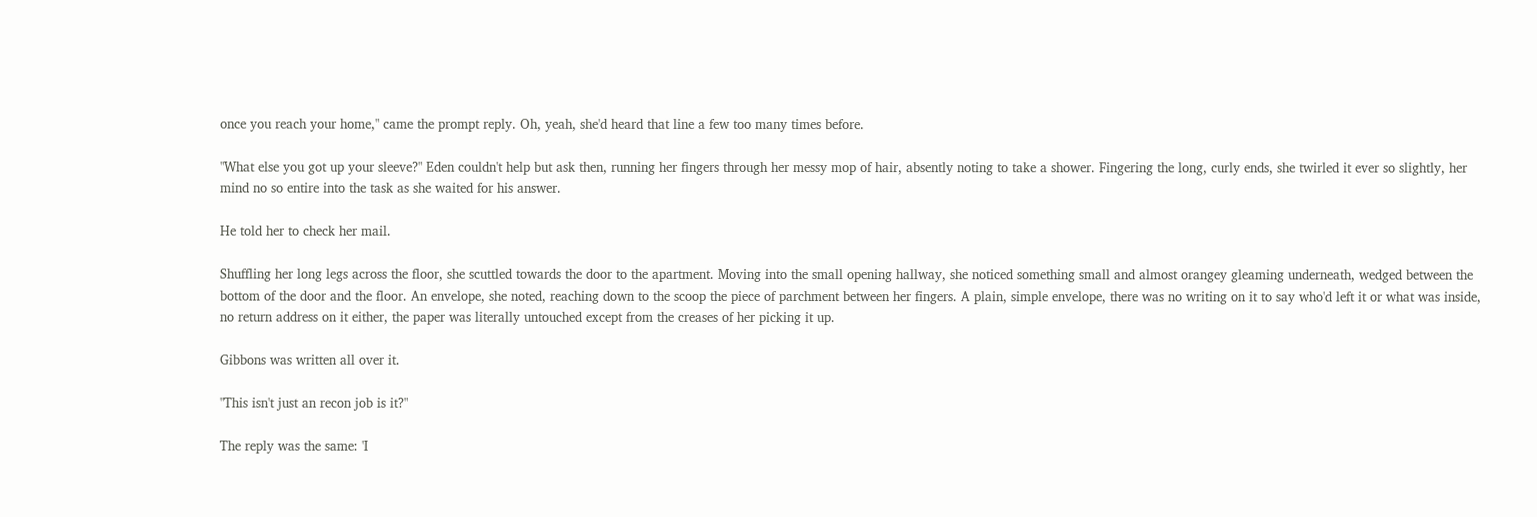once you reach your home," came the prompt reply. Oh, yeah, she'd heard that line a few too many times before.

"What else you got up your sleeve?" Eden couldn't help but ask then, running her fingers through her messy mop of hair, absently noting to take a shower. Fingering the long, curly ends, she twirled it ever so slightly, her mind no so entire into the task as she waited for his answer.

He told her to check her mail.

Shuffling her long legs across the floor, she scuttled towards the door to the apartment. Moving into the small opening hallway, she noticed something small and almost orangey gleaming underneath, wedged between the bottom of the door and the floor. An envelope, she noted, reaching down to the scoop the piece of parchment between her fingers. A plain, simple envelope, there was no writing on it to say who'd left it or what was inside, no return address on it either, the paper was literally untouched except from the creases of her picking it up.

Gibbons was written all over it.

"This isn't just an recon job is it?"

The reply was the same: 'I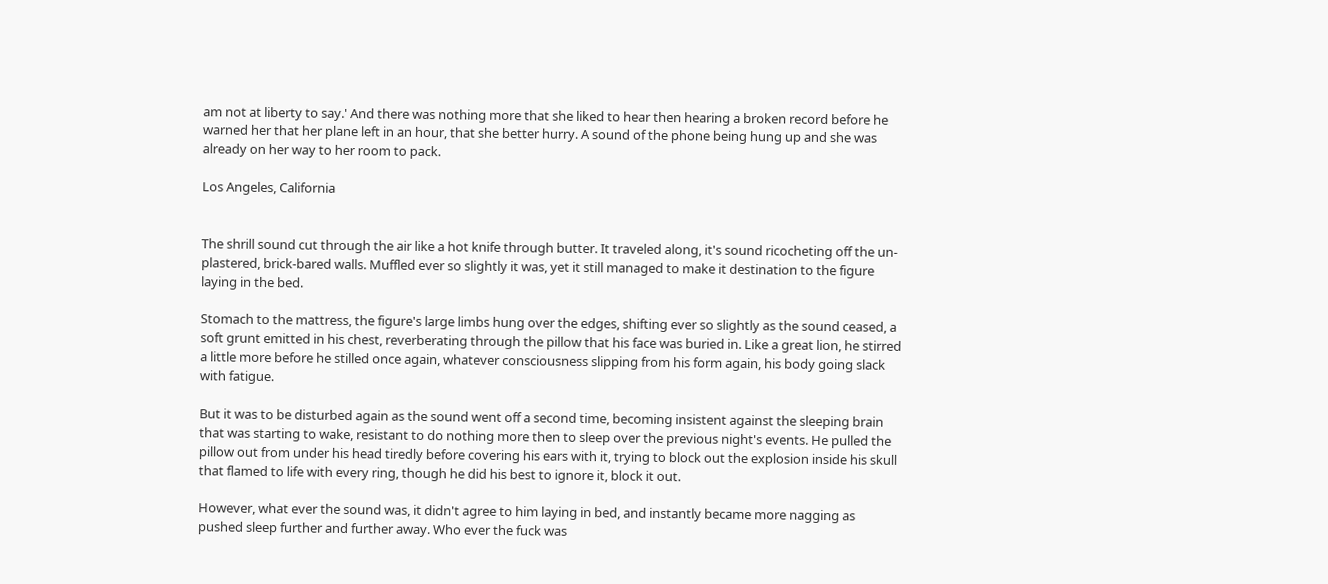am not at liberty to say.' And there was nothing more that she liked to hear then hearing a broken record before he warned her that her plane left in an hour, that she better hurry. A sound of the phone being hung up and she was already on her way to her room to pack.

Los Angeles, California


The shrill sound cut through the air like a hot knife through butter. It traveled along, it's sound ricocheting off the un-plastered, brick-bared walls. Muffled ever so slightly it was, yet it still managed to make it destination to the figure laying in the bed.

Stomach to the mattress, the figure's large limbs hung over the edges, shifting ever so slightly as the sound ceased, a soft grunt emitted in his chest, reverberating through the pillow that his face was buried in. Like a great lion, he stirred a little more before he stilled once again, whatever consciousness slipping from his form again, his body going slack with fatigue.

But it was to be disturbed again as the sound went off a second time, becoming insistent against the sleeping brain that was starting to wake, resistant to do nothing more then to sleep over the previous night's events. He pulled the pillow out from under his head tiredly before covering his ears with it, trying to block out the explosion inside his skull that flamed to life with every ring, though he did his best to ignore it, block it out.

However, what ever the sound was, it didn't agree to him laying in bed, and instantly became more nagging as pushed sleep further and further away. Who ever the fuck was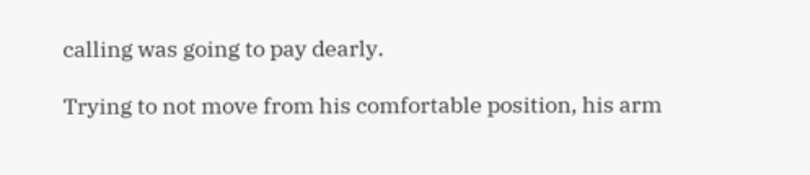calling was going to pay dearly.

Trying to not move from his comfortable position, his arm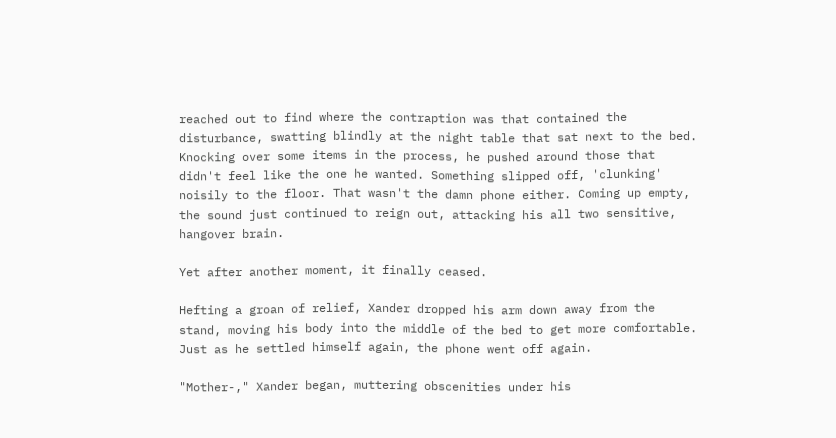reached out to find where the contraption was that contained the disturbance, swatting blindly at the night table that sat next to the bed. Knocking over some items in the process, he pushed around those that didn't feel like the one he wanted. Something slipped off, 'clunking' noisily to the floor. That wasn't the damn phone either. Coming up empty, the sound just continued to reign out, attacking his all two sensitive, hangover brain.

Yet after another moment, it finally ceased.

Hefting a groan of relief, Xander dropped his arm down away from the stand, moving his body into the middle of the bed to get more comfortable. Just as he settled himself again, the phone went off again.

"Mother-," Xander began, muttering obscenities under his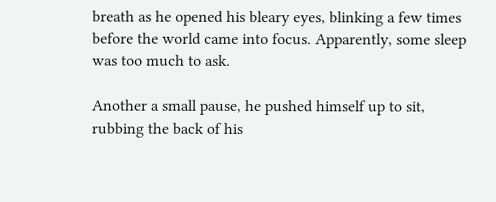breath as he opened his bleary eyes, blinking a few times before the world came into focus. Apparently, some sleep was too much to ask.

Another a small pause, he pushed himself up to sit, rubbing the back of his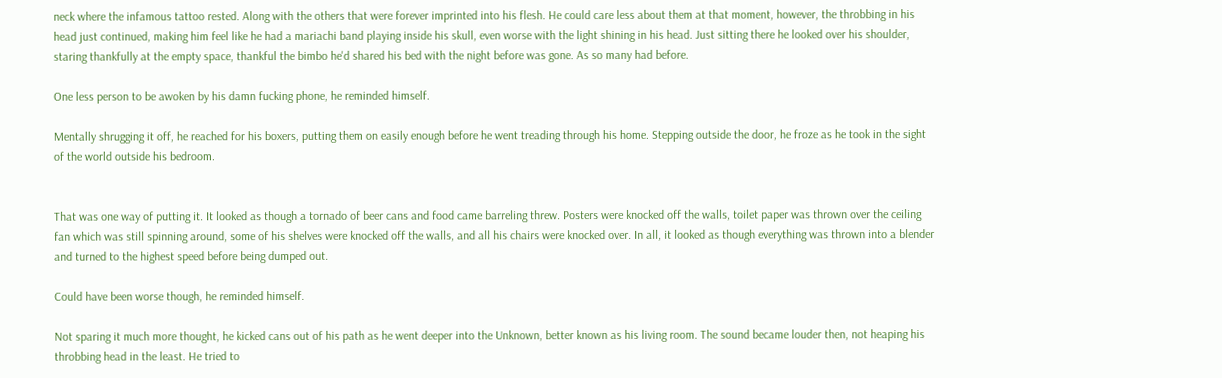neck where the infamous tattoo rested. Along with the others that were forever imprinted into his flesh. He could care less about them at that moment, however, the throbbing in his head just continued, making him feel like he had a mariachi band playing inside his skull, even worse with the light shining in his head. Just sitting there he looked over his shoulder, staring thankfully at the empty space, thankful the bimbo he'd shared his bed with the night before was gone. As so many had before.

One less person to be awoken by his damn fucking phone, he reminded himself.

Mentally shrugging it off, he reached for his boxers, putting them on easily enough before he went treading through his home. Stepping outside the door, he froze as he took in the sight of the world outside his bedroom.


That was one way of putting it. It looked as though a tornado of beer cans and food came barreling threw. Posters were knocked off the walls, toilet paper was thrown over the ceiling fan which was still spinning around, some of his shelves were knocked off the walls, and all his chairs were knocked over. In all, it looked as though everything was thrown into a blender and turned to the highest speed before being dumped out.

Could have been worse though, he reminded himself.

Not sparing it much more thought, he kicked cans out of his path as he went deeper into the Unknown, better known as his living room. The sound became louder then, not heaping his throbbing head in the least. He tried to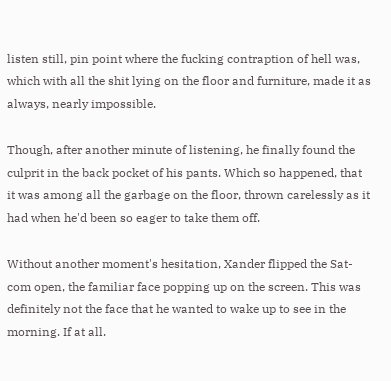listen still, pin point where the fucking contraption of hell was, which with all the shit lying on the floor and furniture, made it as always, nearly impossible.

Though, after another minute of listening, he finally found the culprit in the back pocket of his pants. Which so happened, that it was among all the garbage on the floor, thrown carelessly as it had when he'd been so eager to take them off.

Without another moment's hesitation, Xander flipped the Sat-com open, the familiar face popping up on the screen. This was definitely not the face that he wanted to wake up to see in the morning. If at all.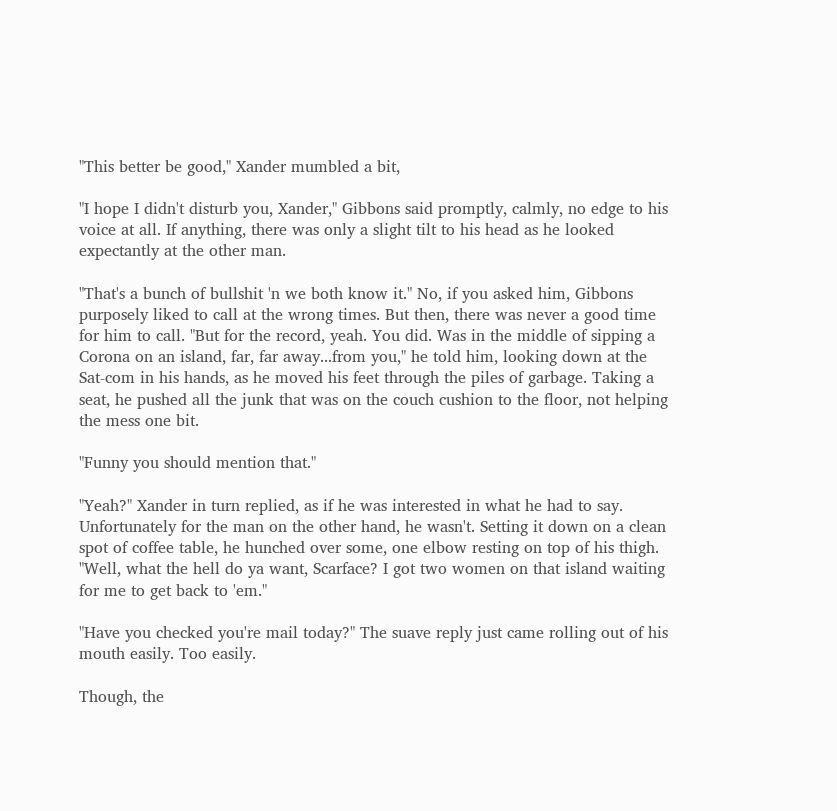"This better be good," Xander mumbled a bit,

"I hope I didn't disturb you, Xander," Gibbons said promptly, calmly, no edge to his voice at all. If anything, there was only a slight tilt to his head as he looked expectantly at the other man.

"That's a bunch of bullshit 'n we both know it." No, if you asked him, Gibbons purposely liked to call at the wrong times. But then, there was never a good time for him to call. "But for the record, yeah. You did. Was in the middle of sipping a Corona on an island, far, far away...from you," he told him, looking down at the Sat-com in his hands, as he moved his feet through the piles of garbage. Taking a seat, he pushed all the junk that was on the couch cushion to the floor, not helping the mess one bit.

"Funny you should mention that."

"Yeah?" Xander in turn replied, as if he was interested in what he had to say. Unfortunately for the man on the other hand, he wasn't. Setting it down on a clean spot of coffee table, he hunched over some, one elbow resting on top of his thigh. "Well, what the hell do ya want, Scarface? I got two women on that island waiting for me to get back to 'em."

"Have you checked you're mail today?" The suave reply just came rolling out of his mouth easily. Too easily.

Though, the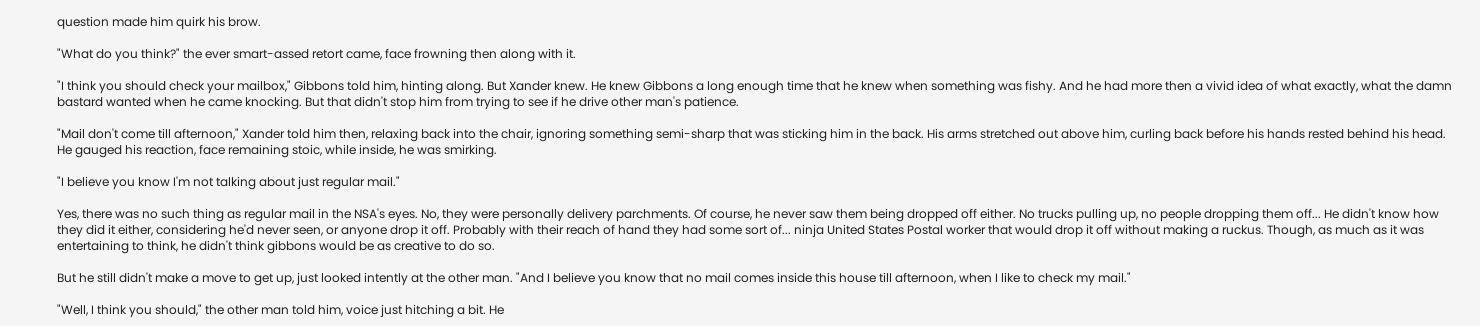question made him quirk his brow.

"What do you think?" the ever smart-assed retort came, face frowning then along with it.

"I think you should check your mailbox," Gibbons told him, hinting along. But Xander knew. He knew Gibbons a long enough time that he knew when something was fishy. And he had more then a vivid idea of what exactly, what the damn bastard wanted when he came knocking. But that didn't stop him from trying to see if he drive other man's patience.

"Mail don't come till afternoon," Xander told him then, relaxing back into the chair, ignoring something semi-sharp that was sticking him in the back. His arms stretched out above him, curling back before his hands rested behind his head. He gauged his reaction, face remaining stoic, while inside, he was smirking.

"I believe you know I'm not talking about just regular mail."

Yes, there was no such thing as regular mail in the NSA's eyes. No, they were personally delivery parchments. Of course, he never saw them being dropped off either. No trucks pulling up, no people dropping them off... He didn't know how they did it either, considering he'd never seen, or anyone drop it off. Probably with their reach of hand they had some sort of... ninja United States Postal worker that would drop it off without making a ruckus. Though, as much as it was entertaining to think, he didn't think gibbons would be as creative to do so.

But he still didn't make a move to get up, just looked intently at the other man. "And I believe you know that no mail comes inside this house till afternoon, when I like to check my mail."

"Well, I think you should," the other man told him, voice just hitching a bit. He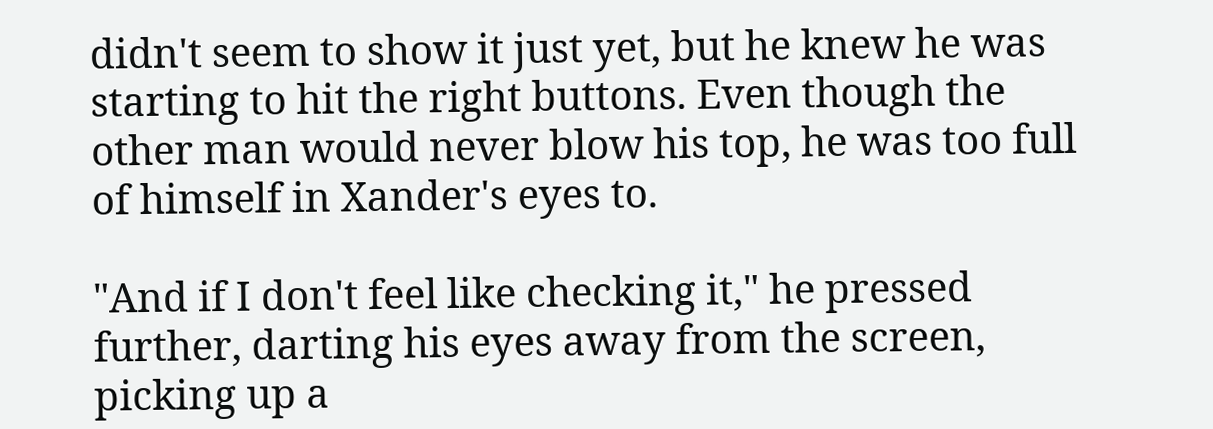didn't seem to show it just yet, but he knew he was starting to hit the right buttons. Even though the other man would never blow his top, he was too full of himself in Xander's eyes to.

"And if I don't feel like checking it," he pressed further, darting his eyes away from the screen, picking up a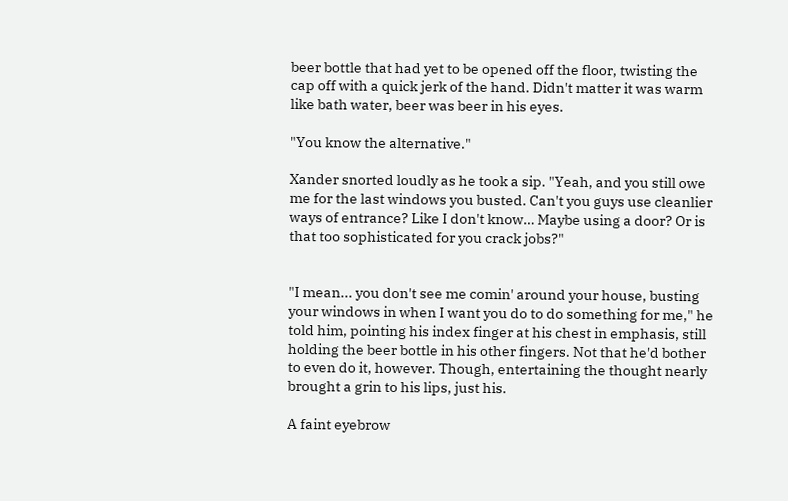beer bottle that had yet to be opened off the floor, twisting the cap off with a quick jerk of the hand. Didn't matter it was warm like bath water, beer was beer in his eyes.

"You know the alternative."

Xander snorted loudly as he took a sip. "Yeah, and you still owe me for the last windows you busted. Can't you guys use cleanlier ways of entrance? Like I don't know… Maybe using a door? Or is that too sophisticated for you crack jobs?"


"I mean... you don't see me comin' around your house, busting your windows in when I want you do to do something for me," he told him, pointing his index finger at his chest in emphasis, still holding the beer bottle in his other fingers. Not that he'd bother to even do it, however. Though, entertaining the thought nearly brought a grin to his lips, just his.

A faint eyebrow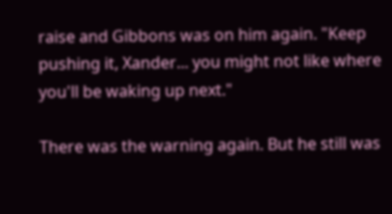raise and Gibbons was on him again. "Keep pushing it, Xander... you might not like where you'll be waking up next."

There was the warning again. But he still was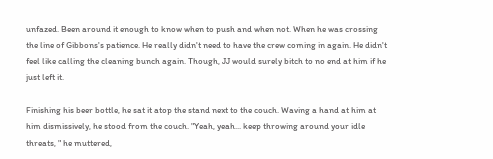unfazed. Been around it enough to know when to push and when not. When he was crossing the line of Gibbons's patience. He really didn't need to have the crew coming in again. He didn't feel like calling the cleaning bunch again. Though, JJ would surely bitch to no end at him if he just left it.

Finishing his beer bottle, he sat it atop the stand next to the couch. Waving a hand at him at him dismissively, he stood from the couch. "Yeah, yeah... keep throwing around your idle threats, " he muttered,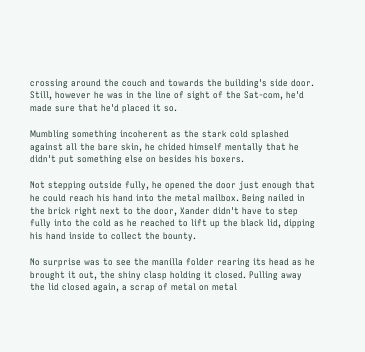crossing around the couch and towards the building's side door. Still, however he was in the line of sight of the Sat-com, he'd made sure that he'd placed it so.

Mumbling something incoherent as the stark cold splashed against all the bare skin, he chided himself mentally that he didn't put something else on besides his boxers.

Not stepping outside fully, he opened the door just enough that he could reach his hand into the metal mailbox. Being nailed in the brick right next to the door, Xander didn't have to step fully into the cold as he reached to lift up the black lid, dipping his hand inside to collect the bounty.

No surprise was to see the manilla folder rearing its head as he brought it out, the shiny clasp holding it closed. Pulling away the lid closed again, a scrap of metal on metal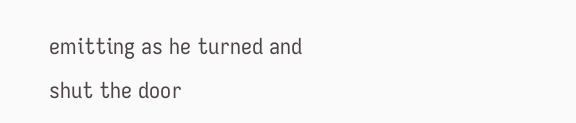emitting as he turned and shut the door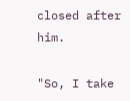closed after him.

"So, I take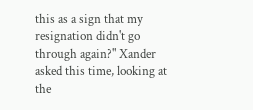this as a sign that my resignation didn't go through again?" Xander asked this time, looking at the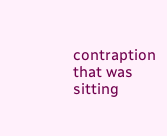contraption that was sitting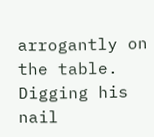arrogantly on the table. Digging his nail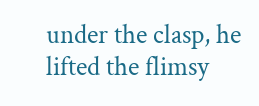under the clasp, he lifted the flimsy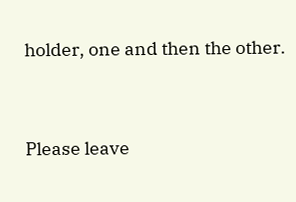holder, one and then the other.




Please leave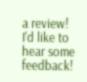a review! I'd like to hear some feedback!